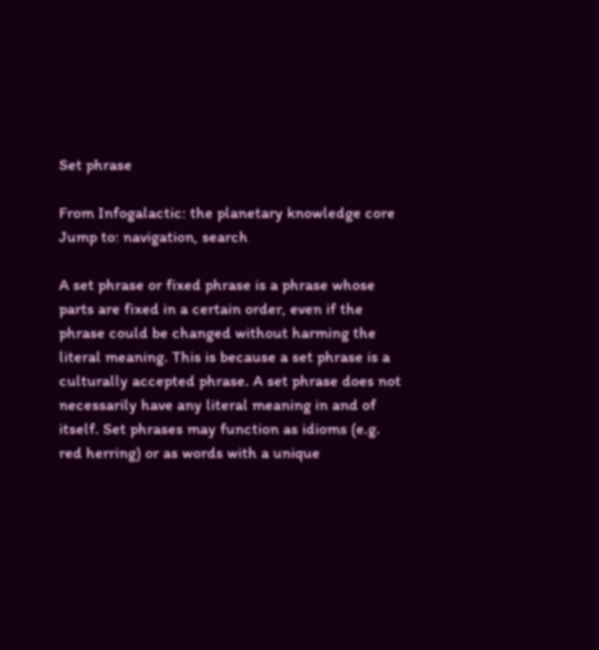Set phrase

From Infogalactic: the planetary knowledge core
Jump to: navigation, search

A set phrase or fixed phrase is a phrase whose parts are fixed in a certain order, even if the phrase could be changed without harming the literal meaning. This is because a set phrase is a culturally accepted phrase. A set phrase does not necessarily have any literal meaning in and of itself. Set phrases may function as idioms (e.g. red herring) or as words with a unique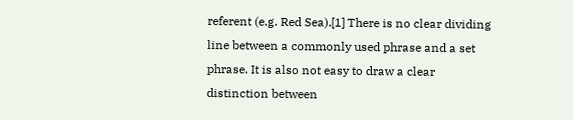referent (e.g. Red Sea).[1] There is no clear dividing line between a commonly used phrase and a set phrase. It is also not easy to draw a clear distinction between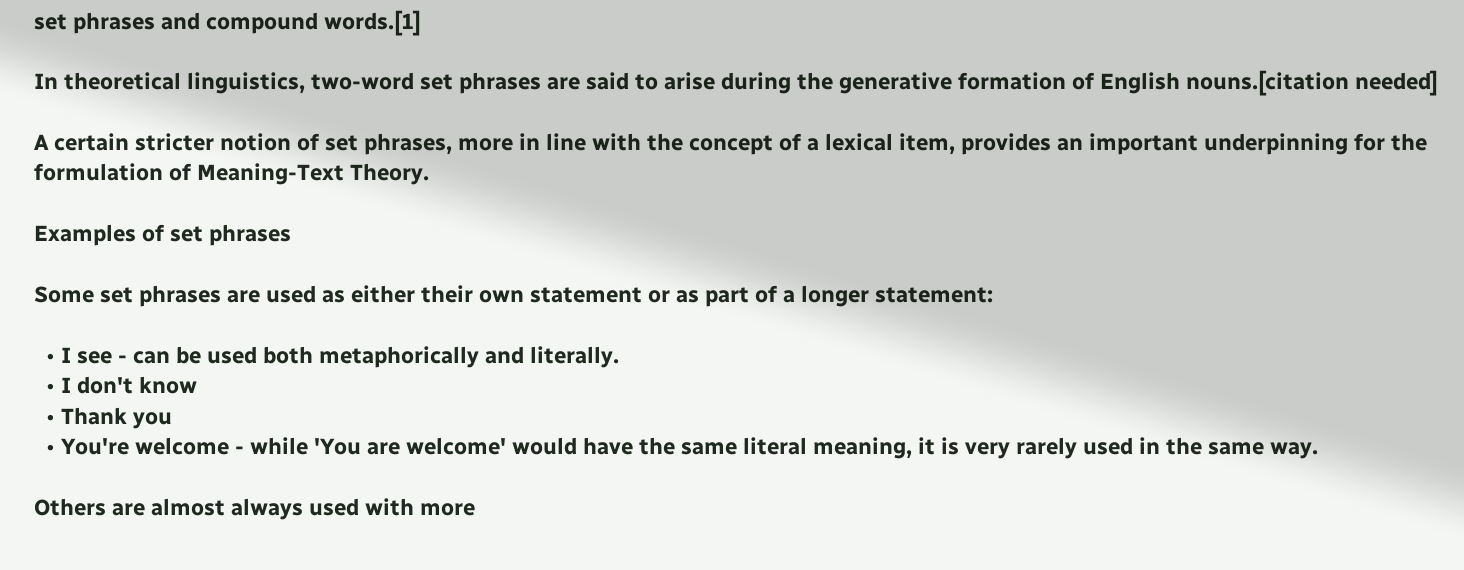set phrases and compound words.[1]

In theoretical linguistics, two-word set phrases are said to arise during the generative formation of English nouns.[citation needed]

A certain stricter notion of set phrases, more in line with the concept of a lexical item, provides an important underpinning for the formulation of Meaning-Text Theory.

Examples of set phrases

Some set phrases are used as either their own statement or as part of a longer statement:

  • I see - can be used both metaphorically and literally.
  • I don't know
  • Thank you
  • You're welcome - while 'You are welcome' would have the same literal meaning, it is very rarely used in the same way.

Others are almost always used with more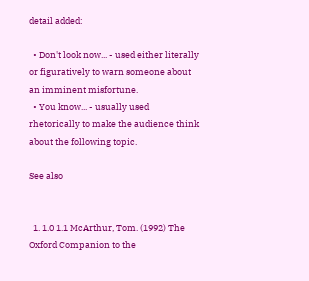detail added:

  • Don't look now... - used either literally or figuratively to warn someone about an imminent misfortune.
  • You know... - usually used rhetorically to make the audience think about the following topic.

See also


  1. 1.0 1.1 McArthur, Tom. (1992) The Oxford Companion to the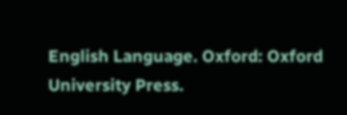English Language. Oxford: Oxford University Press.